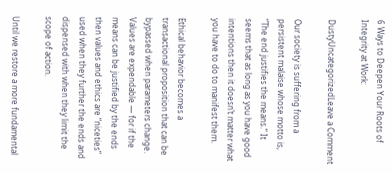6 Ways to Deepen Your Roots of Integrity at Work:

DustyUncategorizedLeave a Comment

Our society is suffering from a persistent malaise whose motto is, “The end justifies the means.” It seems that as long as you have good intentions then it doesn’t matter what you have to do to manifest them.

Ethical behavior becomes a transactional proposition that can be bypassed when parameters change. Values are expendable — for if the means can be justified by the ends then values and ethics are “niceties” used when they further the ends and dispensed with when they limit the scope of action.

Until we restore a more fundamental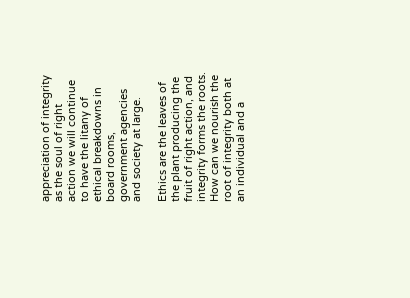appreciation of integrity as the soul of right action we will continue to have the litany of ethical breakdowns in board rooms, government agencies and society at large.

Ethics are the leaves of the plant producing the fruit of right action, and integrity forms the roots. How can we nourish the root of integrity both at an individual and a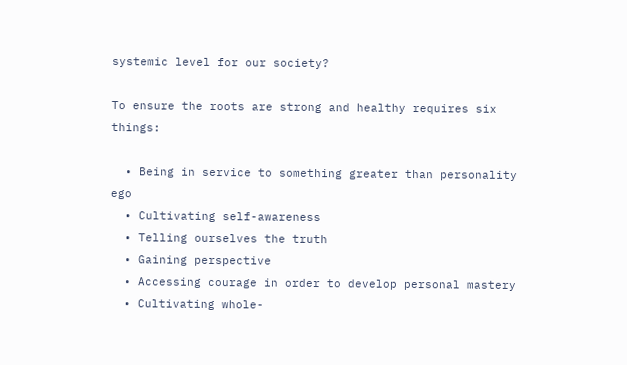systemic level for our society?

To ensure the roots are strong and healthy requires six things:

  • Being in service to something greater than personality ego
  • Cultivating self-awareness
  • Telling ourselves the truth
  • Gaining perspective
  • Accessing courage in order to develop personal mastery
  • Cultivating whole-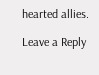hearted allies.

Leave a Reply